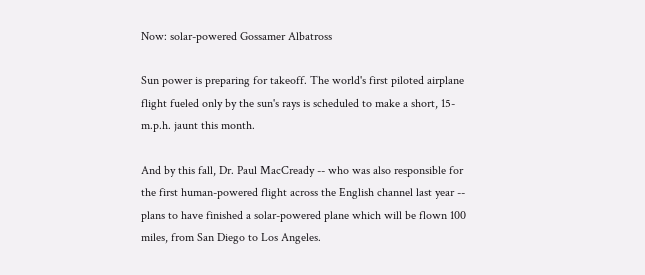Now: solar-powered Gossamer Albatross

Sun power is preparing for takeoff. The world's first piloted airplane flight fueled only by the sun's rays is scheduled to make a short, 15-m.p.h. jaunt this month.

And by this fall, Dr. Paul MacCready -- who was also responsible for the first human-powered flight across the English channel last year -- plans to have finished a solar-powered plane which will be flown 100 miles, from San Diego to Los Angeles.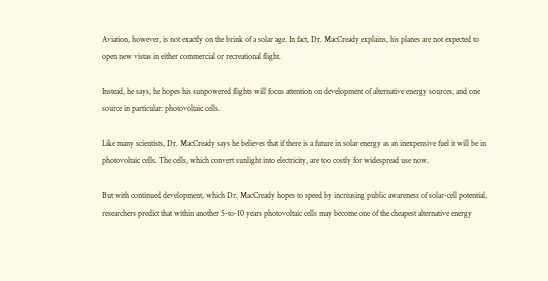Aviation, however, is not exactly on the brink of a solar age. In fact, Dr. MacCready explains, his planes are not expected to open new vistas in either commercial or recreational flight.

Instead, he says, he hopes his sunpowered flights will focus attention on development of alternative energy sources, and one source in particular: photovoltaic cells.

Like many scientists, Dr. MacCready says he believes that if there is a future in solar energy as an inexpensive fuel it will be in photovoltaic cells. The cells, which convert sunlight into electricity, are too costly for widespread use now.

But with continued development, which Dr. MacCready hopes to speed by increasing public awareness of solar-cell potential, researchers predict that within another 5-to-10 years photovoltaic cells may become one of the cheapest alternative energy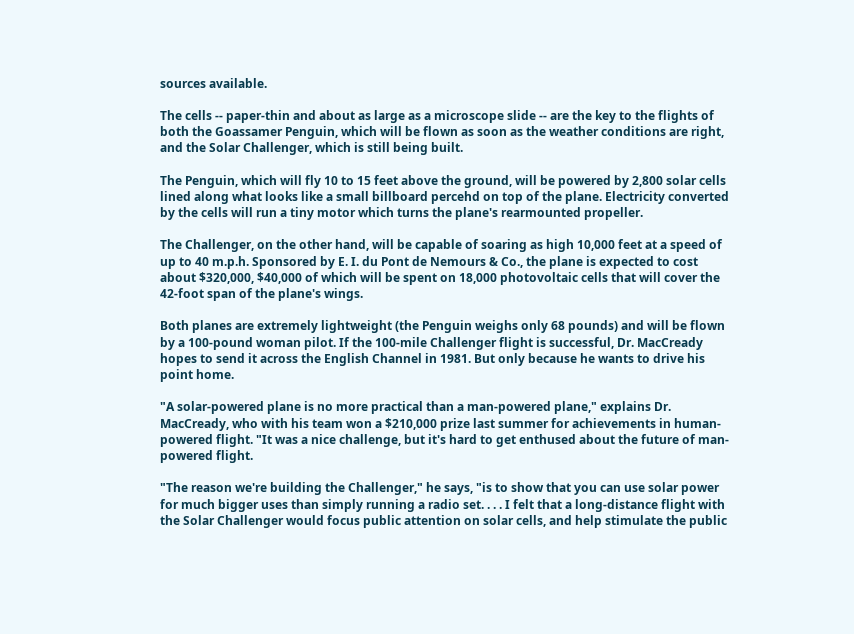sources available.

The cells -- paper-thin and about as large as a microscope slide -- are the key to the flights of both the Goassamer Penguin, which will be flown as soon as the weather conditions are right, and the Solar Challenger, which is still being built.

The Penguin, which will fly 10 to 15 feet above the ground, will be powered by 2,800 solar cells lined along what looks like a small billboard percehd on top of the plane. Electricity converted by the cells will run a tiny motor which turns the plane's rearmounted propeller.

The Challenger, on the other hand, will be capable of soaring as high 10,000 feet at a speed of up to 40 m.p.h. Sponsored by E. I. du Pont de Nemours & Co., the plane is expected to cost about $320,000, $40,000 of which will be spent on 18,000 photovoltaic cells that will cover the 42-foot span of the plane's wings.

Both planes are extremely lightweight (the Penguin weighs only 68 pounds) and will be flown by a 100-pound woman pilot. If the 100-mile Challenger flight is successful, Dr. MacCready hopes to send it across the English Channel in 1981. But only because he wants to drive his point home.

"A solar-powered plane is no more practical than a man-powered plane," explains Dr. MacCready, who with his team won a $210,000 prize last summer for achievements in human-powered flight. "It was a nice challenge, but it's hard to get enthused about the future of man-powered flight.

"The reason we're building the Challenger," he says, "is to show that you can use solar power for much bigger uses than simply running a radio set. . . . I felt that a long-distance flight with the Solar Challenger would focus public attention on solar cells, and help stimulate the public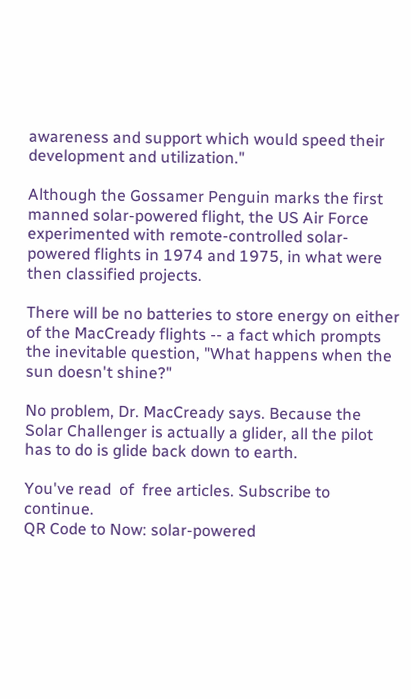awareness and support which would speed their development and utilization."

Although the Gossamer Penguin marks the first manned solar-powered flight, the US Air Force experimented with remote-controlled solar-powered flights in 1974 and 1975, in what were then classified projects.

There will be no batteries to store energy on either of the MacCready flights -- a fact which prompts the inevitable question, "What happens when the sun doesn't shine?"

No problem, Dr. MacCready says. Because the Solar Challenger is actually a glider, all the pilot has to do is glide back down to earth.

You've read  of  free articles. Subscribe to continue.
QR Code to Now: solar-powered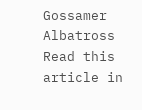Gossamer Albatross
Read this article in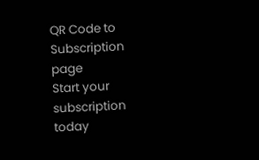QR Code to Subscription page
Start your subscription today